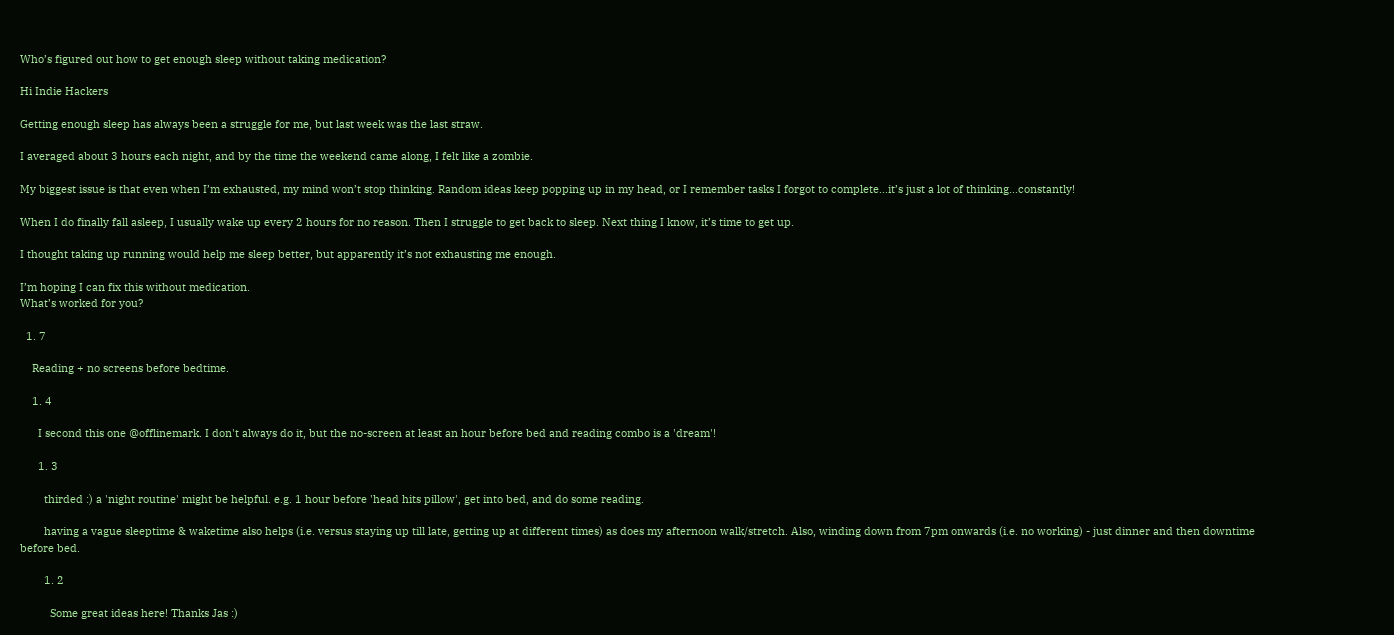Who’s figured out how to get enough sleep without taking medication?

Hi Indie Hackers

Getting enough sleep has always been a struggle for me, but last week was the last straw.

I averaged about 3 hours each night, and by the time the weekend came along, I felt like a zombie.

My biggest issue is that even when I’m exhausted, my mind won’t stop thinking. Random ideas keep popping up in my head, or I remember tasks I forgot to complete...it’s just a lot of thinking...constantly!

When I do finally fall asleep, I usually wake up every 2 hours for no reason. Then I struggle to get back to sleep. Next thing I know, it’s time to get up.

I thought taking up running would help me sleep better, but apparently it’s not exhausting me enough.

I’m hoping I can fix this without medication.
What’s worked for you?

  1. 7

    Reading + no screens before bedtime.

    1. 4

      I second this one @offlinemark. I don't always do it, but the no-screen at least an hour before bed and reading combo is a 'dream'!

      1. 3

        thirded :) a 'night routine' might be helpful. e.g. 1 hour before 'head hits pillow', get into bed, and do some reading.

        having a vague sleeptime & waketime also helps (i.e. versus staying up till late, getting up at different times) as does my afternoon walk/stretch. Also, winding down from 7pm onwards (i.e. no working) - just dinner and then downtime before bed.

        1. 2

          Some great ideas here! Thanks Jas :)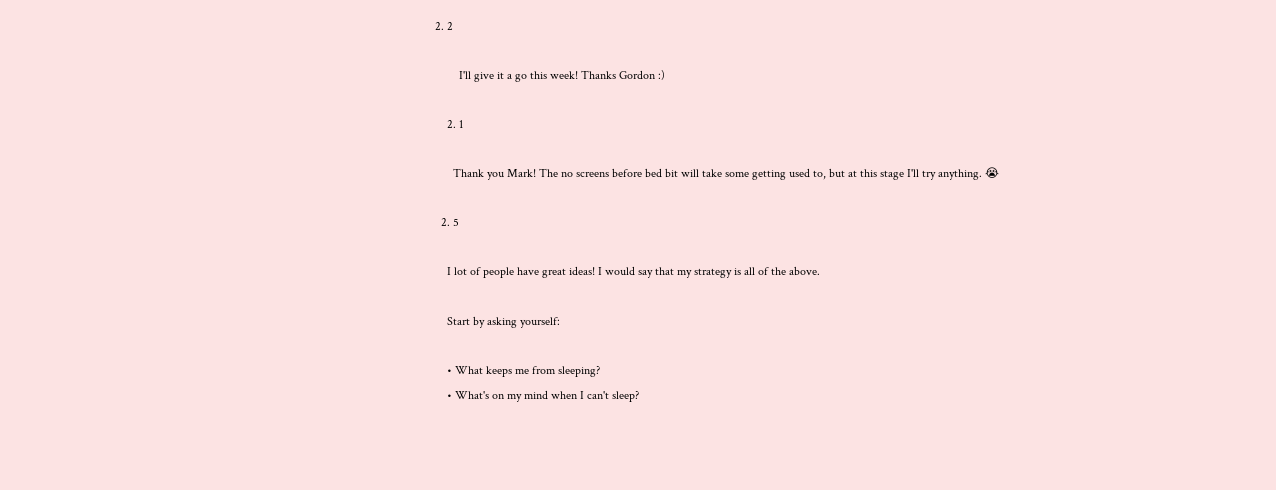2. 2

        I'll give it a go this week! Thanks Gordon :)

    2. 1

      Thank you Mark! The no screens before bed bit will take some getting used to, but at this stage I'll try anything. 😭

  2. 5

    I lot of people have great ideas! I would say that my strategy is all of the above.

    Start by asking yourself:

    • What keeps me from sleeping?
    • What's on my mind when I can't sleep?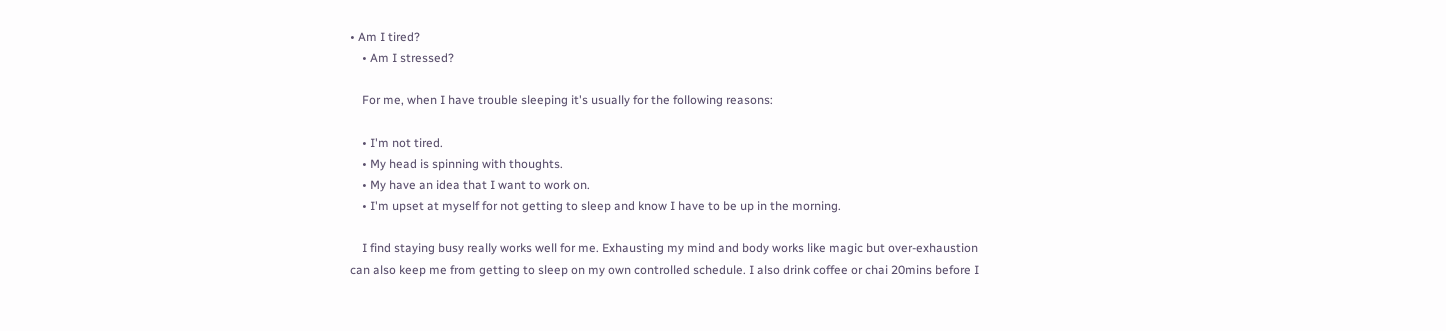• Am I tired?
    • Am I stressed?

    For me, when I have trouble sleeping it's usually for the following reasons:

    • I'm not tired.
    • My head is spinning with thoughts.
    • My have an idea that I want to work on.
    • I'm upset at myself for not getting to sleep and know I have to be up in the morning.

    I find staying busy really works well for me. Exhausting my mind and body works like magic but over-exhaustion can also keep me from getting to sleep on my own controlled schedule. I also drink coffee or chai 20mins before I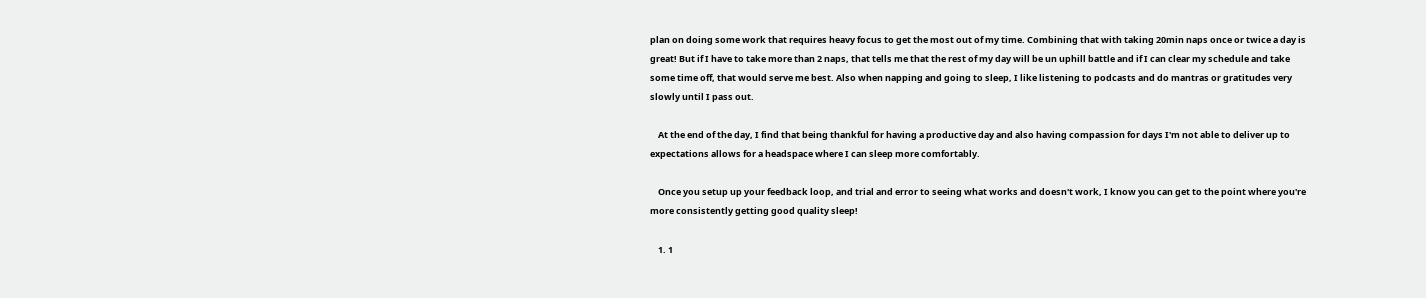plan on doing some work that requires heavy focus to get the most out of my time. Combining that with taking 20min naps once or twice a day is great! But if I have to take more than 2 naps, that tells me that the rest of my day will be un uphill battle and if I can clear my schedule and take some time off, that would serve me best. Also when napping and going to sleep, I like listening to podcasts and do mantras or gratitudes very slowly until I pass out.

    At the end of the day, I find that being thankful for having a productive day and also having compassion for days I'm not able to deliver up to expectations allows for a headspace where I can sleep more comfortably.

    Once you setup up your feedback loop, and trial and error to seeing what works and doesn't work, I know you can get to the point where you're more consistently getting good quality sleep!

    1. 1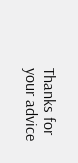Thanks for your advice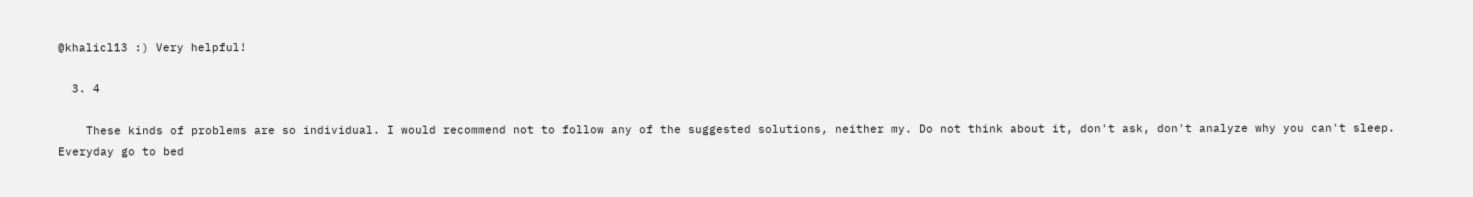@khalicl13 :) Very helpful!

  3. 4

    These kinds of problems are so individual. I would recommend not to follow any of the suggested solutions, neither my. Do not think about it, don't ask, don't analyze why you can't sleep. Everyday go to bed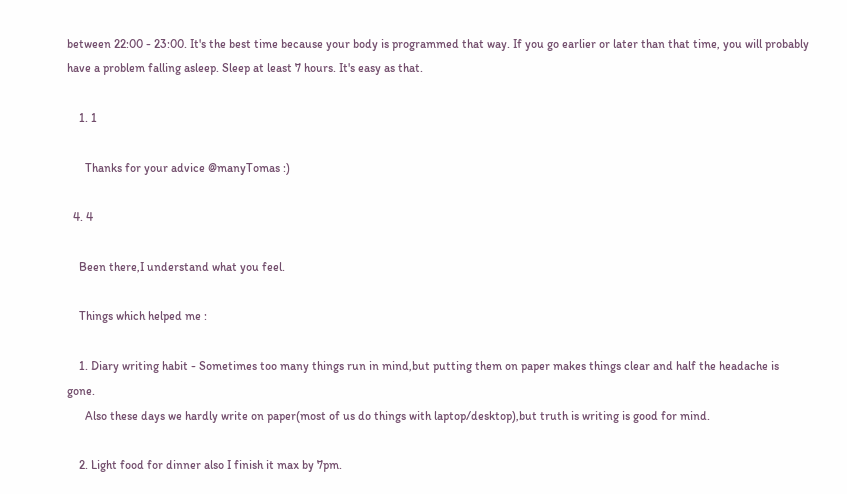between 22:00 - 23:00. It's the best time because your body is programmed that way. If you go earlier or later than that time, you will probably have a problem falling asleep. Sleep at least 7 hours. It's easy as that.

    1. 1

      Thanks for your advice @manyTomas :)

  4. 4

    Been there,I understand what you feel.

    Things which helped me :

    1. Diary writing habit - Sometimes too many things run in mind,but putting them on paper makes things clear and half the headache is gone.
      Also these days we hardly write on paper(most of us do things with laptop/desktop),but truth is writing is good for mind.

    2. Light food for dinner also I finish it max by 7pm.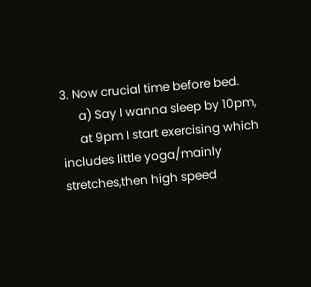3. Now crucial time before bed.
      a) Say I wanna sleep by 10pm,
      at 9pm I start exercising which includes little yoga/mainly stretches,then high speed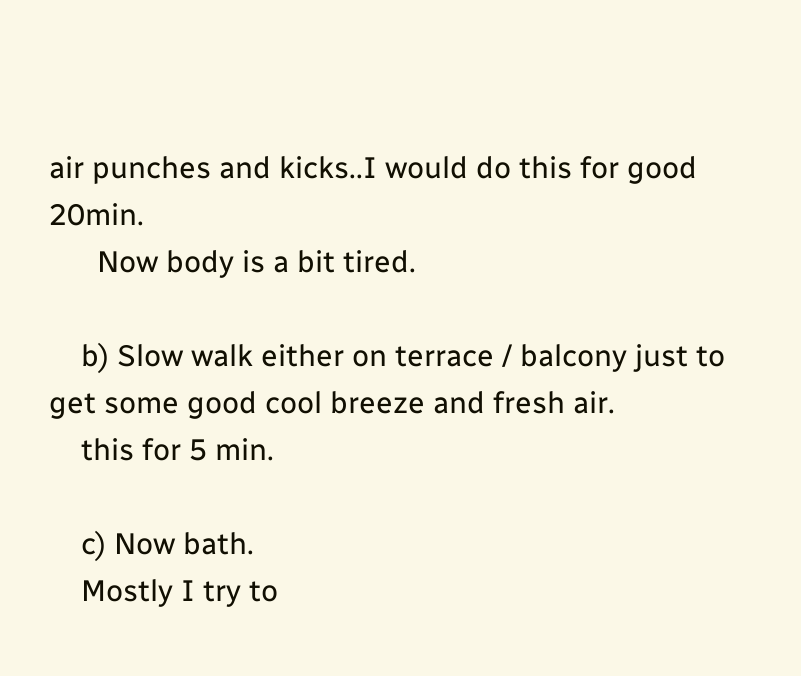air punches and kicks..I would do this for good 20min.
      Now body is a bit tired.

    b) Slow walk either on terrace / balcony just to get some good cool breeze and fresh air.
    this for 5 min.

    c) Now bath.
    Mostly I try to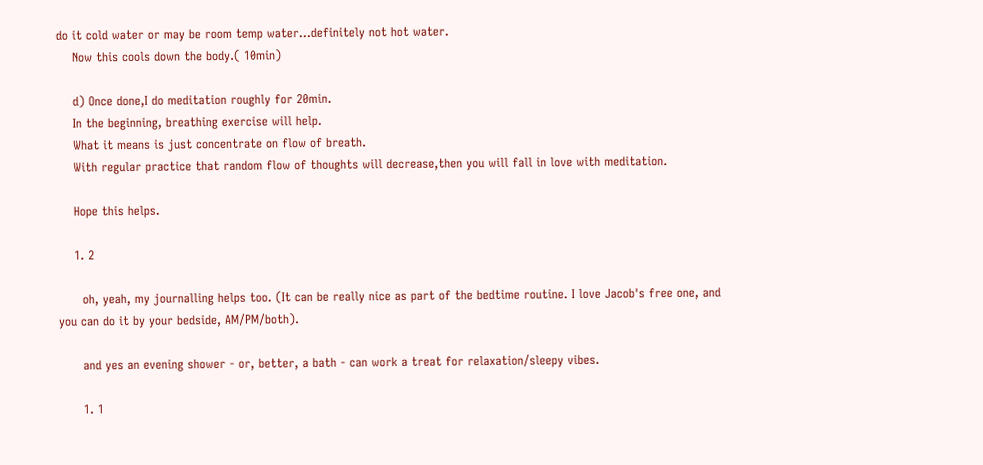do it cold water or may be room temp water...definitely not hot water.
    Now this cools down the body.( 10min)

    d) Once done,I do meditation roughly for 20min.
    In the beginning, breathing exercise will help.
    What it means is just concentrate on flow of breath.
    With regular practice that random flow of thoughts will decrease,then you will fall in love with meditation.

    Hope this helps.

    1. 2

      oh, yeah, my journalling helps too. (It can be really nice as part of the bedtime routine. I love Jacob's free one, and you can do it by your bedside, AM/PM/both).

      and yes an evening shower - or, better, a bath - can work a treat for relaxation/sleepy vibes.

      1. 1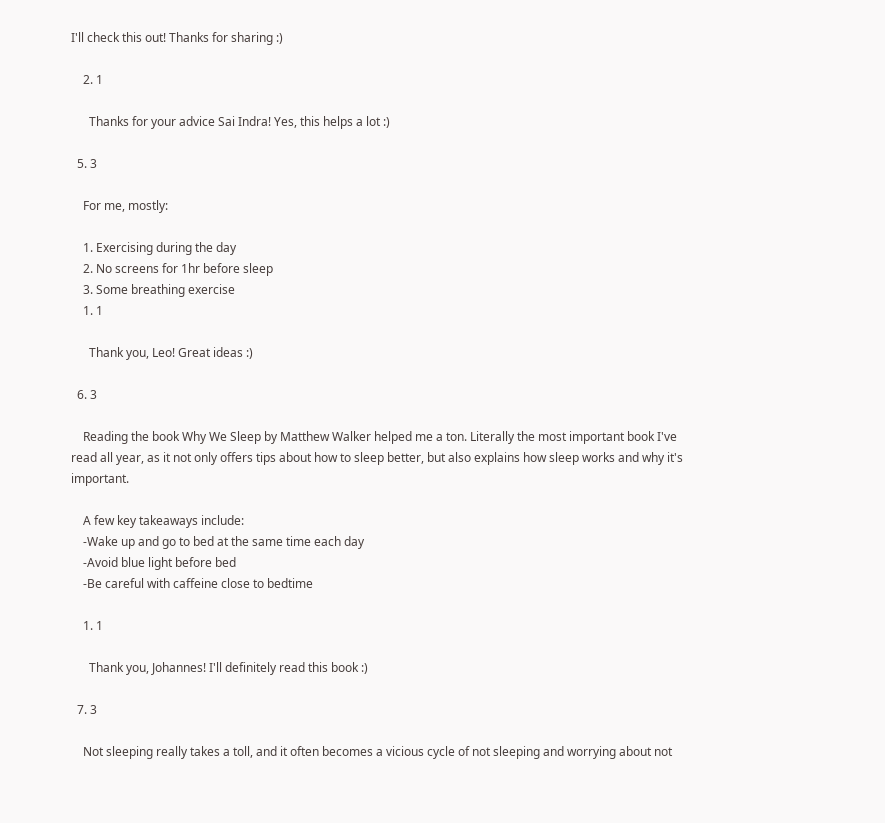I'll check this out! Thanks for sharing :)

    2. 1

      Thanks for your advice Sai Indra! Yes, this helps a lot :)

  5. 3

    For me, mostly:

    1. Exercising during the day
    2. No screens for 1hr before sleep
    3. Some breathing exercise
    1. 1

      Thank you, Leo! Great ideas :)

  6. 3

    Reading the book Why We Sleep by Matthew Walker helped me a ton. Literally the most important book I've read all year, as it not only offers tips about how to sleep better, but also explains how sleep works and why it's important.

    A few key takeaways include:
    -Wake up and go to bed at the same time each day
    -Avoid blue light before bed
    -Be careful with caffeine close to bedtime

    1. 1

      Thank you, Johannes! I'll definitely read this book :)

  7. 3

    Not sleeping really takes a toll, and it often becomes a vicious cycle of not sleeping and worrying about not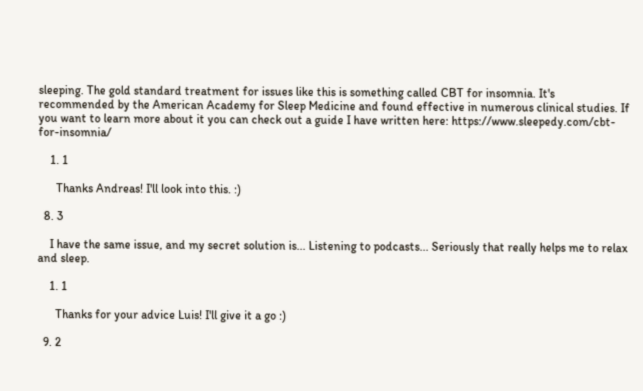sleeping. The gold standard treatment for issues like this is something called CBT for insomnia. It's recommended by the American Academy for Sleep Medicine and found effective in numerous clinical studies. If you want to learn more about it you can check out a guide I have written here: https://www.sleepedy.com/cbt-for-insomnia/

    1. 1

      Thanks Andreas! I'll look into this. :)

  8. 3

    I have the same issue, and my secret solution is... Listening to podcasts... Seriously that really helps me to relax and sleep.

    1. 1

      Thanks for your advice Luis! I'll give it a go :)

  9. 2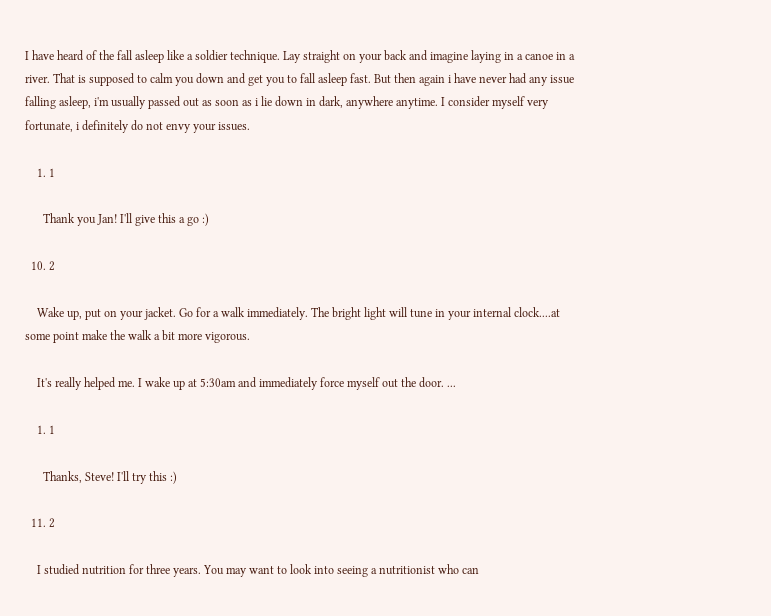I have heard of the fall asleep like a soldier technique. Lay straight on your back and imagine laying in a canoe in a river. That is supposed to calm you down and get you to fall asleep fast. But then again i have never had any issue falling asleep, i'm usually passed out as soon as i lie down in dark, anywhere anytime. I consider myself very fortunate, i definitely do not envy your issues.

    1. 1

      Thank you Jan! I'll give this a go :)

  10. 2

    Wake up, put on your jacket. Go for a walk immediately. The bright light will tune in your internal clock....at some point make the walk a bit more vigorous.

    It's really helped me. I wake up at 5:30am and immediately force myself out the door. ...

    1. 1

      Thanks, Steve! I'll try this :)

  11. 2

    I studied nutrition for three years. You may want to look into seeing a nutritionist who can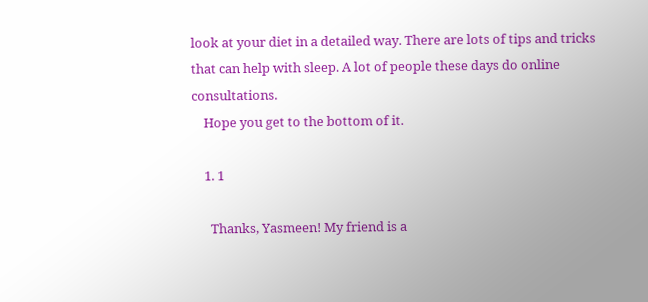look at your diet in a detailed way. There are lots of tips and tricks that can help with sleep. A lot of people these days do online consultations.
    Hope you get to the bottom of it.

    1. 1

      Thanks, Yasmeen! My friend is a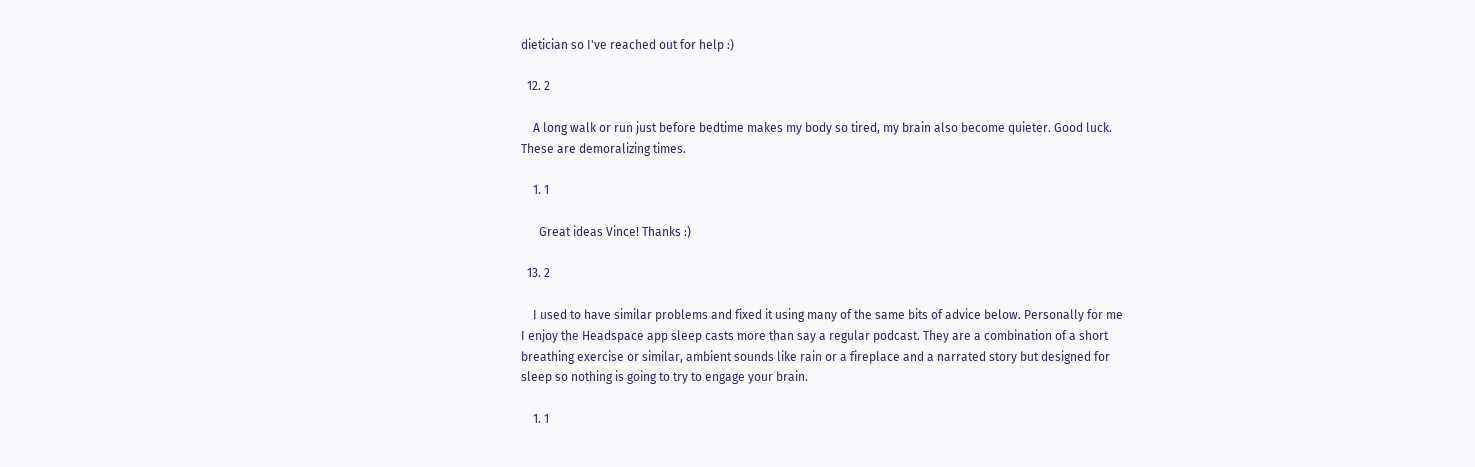dietician so I've reached out for help :)

  12. 2

    A long walk or run just before bedtime makes my body so tired, my brain also become quieter. Good luck. These are demoralizing times.

    1. 1

      Great ideas Vince! Thanks :)

  13. 2

    I used to have similar problems and fixed it using many of the same bits of advice below. Personally for me I enjoy the Headspace app sleep casts more than say a regular podcast. They are a combination of a short breathing exercise or similar, ambient sounds like rain or a fireplace and a narrated story but designed for sleep so nothing is going to try to engage your brain.

    1. 1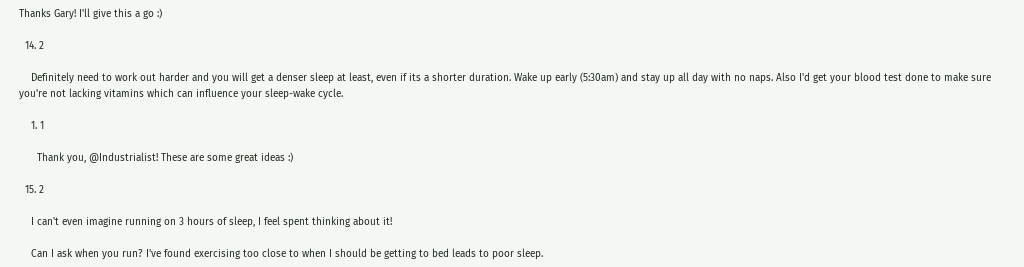Thanks Gary! I'll give this a go :)

  14. 2

    Definitely need to work out harder and you will get a denser sleep at least, even if its a shorter duration. Wake up early (5:30am) and stay up all day with no naps. Also I'd get your blood test done to make sure you're not lacking vitamins which can influence your sleep-wake cycle.

    1. 1

      Thank you, @Industrialist! These are some great ideas :)

  15. 2

    I can't even imagine running on 3 hours of sleep, I feel spent thinking about it!

    Can I ask when you run? I've found exercising too close to when I should be getting to bed leads to poor sleep.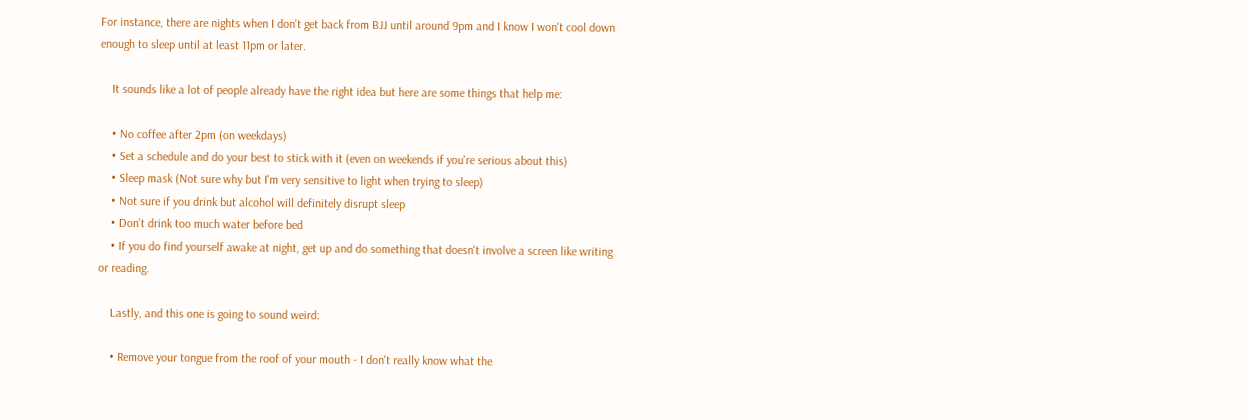For instance, there are nights when I don't get back from BJJ until around 9pm and I know I won't cool down enough to sleep until at least 11pm or later.

    It sounds like a lot of people already have the right idea but here are some things that help me:

    • No coffee after 2pm (on weekdays)
    • Set a schedule and do your best to stick with it (even on weekends if you're serious about this)
    • Sleep mask (Not sure why but I'm very sensitive to light when trying to sleep)
    • Not sure if you drink but alcohol will definitely disrupt sleep
    • Don't drink too much water before bed
    • If you do find yourself awake at night, get up and do something that doesn't involve a screen like writing or reading.

    Lastly, and this one is going to sound weird:

    • Remove your tongue from the roof of your mouth - I don't really know what the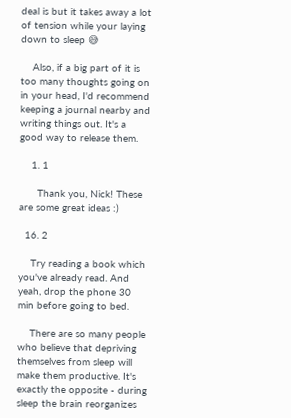deal is but it takes away a lot of tension while your laying down to sleep 😅

    Also, if a big part of it is too many thoughts going on in your head, I'd recommend keeping a journal nearby and writing things out. It's a good way to release them.

    1. 1

      Thank you, Nick! These are some great ideas :)

  16. 2

    Try reading a book which you've already read. And yeah, drop the phone 30 min before going to bed.

    There are so many people who believe that depriving themselves from sleep will make them productive. It's exactly the opposite - during sleep the brain reorganizes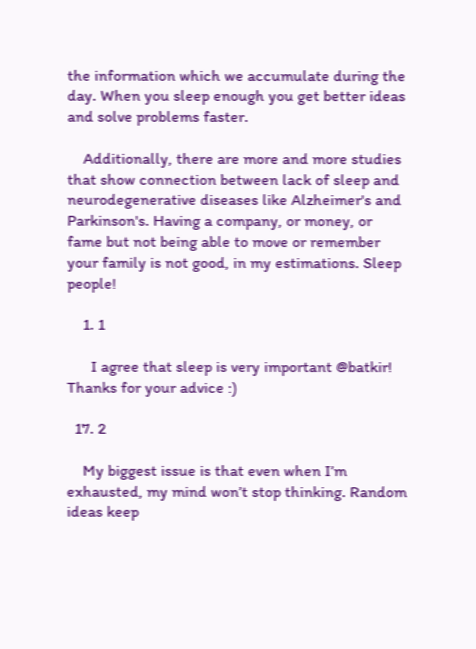the information which we accumulate during the day. When you sleep enough you get better ideas and solve problems faster.

    Additionally, there are more and more studies that show connection between lack of sleep and neurodegenerative diseases like Alzheimer's and Parkinson's. Having a company, or money, or fame but not being able to move or remember your family is not good, in my estimations. Sleep people!

    1. 1

      I agree that sleep is very important @batkir! Thanks for your advice :)

  17. 2

    My biggest issue is that even when I’m exhausted, my mind won’t stop thinking. Random ideas keep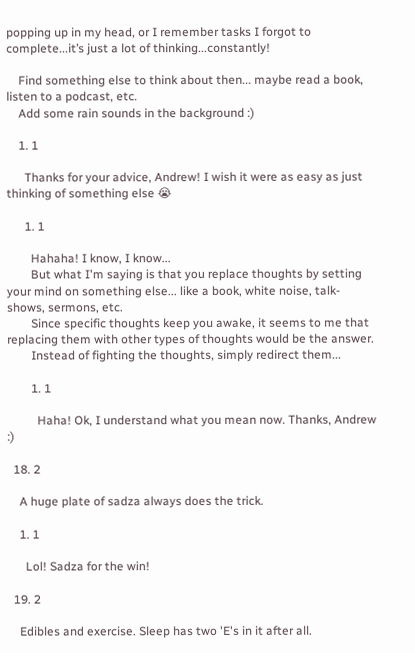popping up in my head, or I remember tasks I forgot to complete...it’s just a lot of thinking...constantly!

    Find something else to think about then... maybe read a book, listen to a podcast, etc.
    Add some rain sounds in the background :)

    1. 1

      Thanks for your advice, Andrew! I wish it were as easy as just thinking of something else 😭

      1. 1

        Hahaha! I know, I know...
        But what I'm saying is that you replace thoughts by setting your mind on something else... like a book, white noise, talk-shows, sermons, etc.
        Since specific thoughts keep you awake, it seems to me that replacing them with other types of thoughts would be the answer.
        Instead of fighting the thoughts, simply redirect them...

        1. 1

          Haha! Ok, I understand what you mean now. Thanks, Andrew :)

  18. 2

    A huge plate of sadza always does the trick.

    1. 1

      Lol! Sadza for the win!

  19. 2

    Edibles and exercise. Sleep has two 'E's in it after all.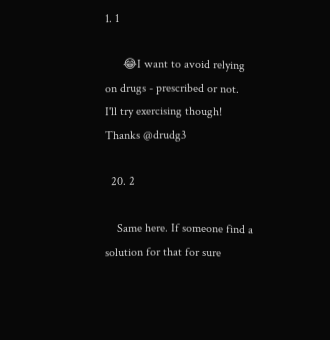1. 1

      😂I want to avoid relying on drugs - prescribed or not. I'll try exercising though! Thanks @drudg3

  20. 2

    Same here. If someone find a solution for that for sure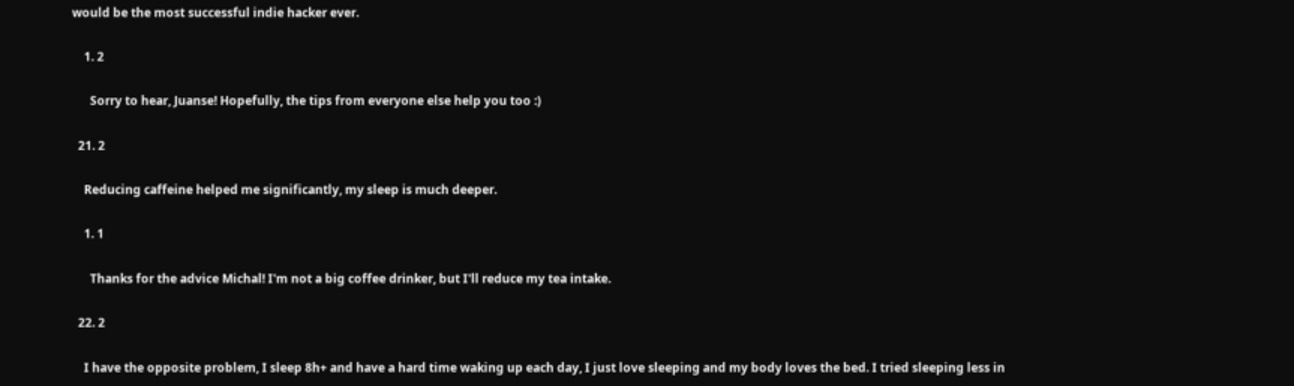would be the most successful indie hacker ever.

    1. 2

      Sorry to hear, Juanse! Hopefully, the tips from everyone else help you too :)

  21. 2

    Reducing caffeine helped me significantly, my sleep is much deeper.

    1. 1

      Thanks for the advice Michal! I'm not a big coffee drinker, but I'll reduce my tea intake.

  22. 2

    I have the opposite problem, I sleep 8h+ and have a hard time waking up each day, I just love sleeping and my body loves the bed. I tried sleeping less in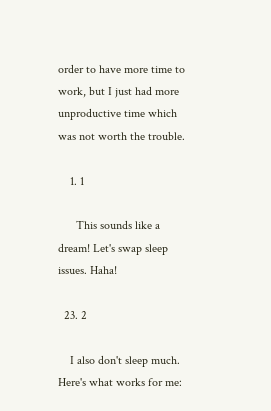order to have more time to work, but I just had more unproductive time which was not worth the trouble.

    1. 1

      This sounds like a dream! Let's swap sleep issues. Haha!

  23. 2

    I also don't sleep much. Here's what works for me: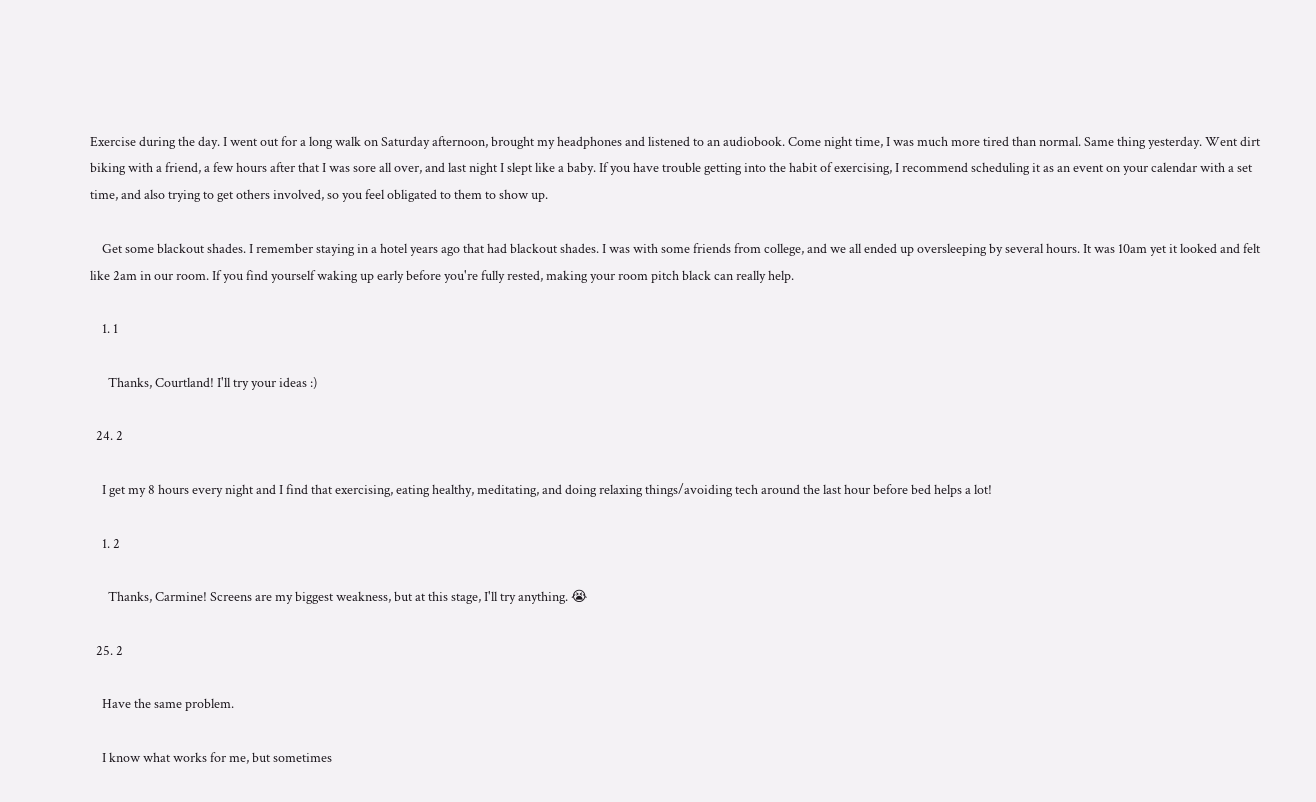Exercise during the day. I went out for a long walk on Saturday afternoon, brought my headphones and listened to an audiobook. Come night time, I was much more tired than normal. Same thing yesterday. Went dirt biking with a friend, a few hours after that I was sore all over, and last night I slept like a baby. If you have trouble getting into the habit of exercising, I recommend scheduling it as an event on your calendar with a set time, and also trying to get others involved, so you feel obligated to them to show up.

    Get some blackout shades. I remember staying in a hotel years ago that had blackout shades. I was with some friends from college, and we all ended up oversleeping by several hours. It was 10am yet it looked and felt like 2am in our room. If you find yourself waking up early before you're fully rested, making your room pitch black can really help.

    1. 1

      Thanks, Courtland! I'll try your ideas :)

  24. 2

    I get my 8 hours every night and I find that exercising, eating healthy, meditating, and doing relaxing things/avoiding tech around the last hour before bed helps a lot!

    1. 2

      Thanks, Carmine! Screens are my biggest weakness, but at this stage, I'll try anything. 😭

  25. 2

    Have the same problem.

    I know what works for me, but sometimes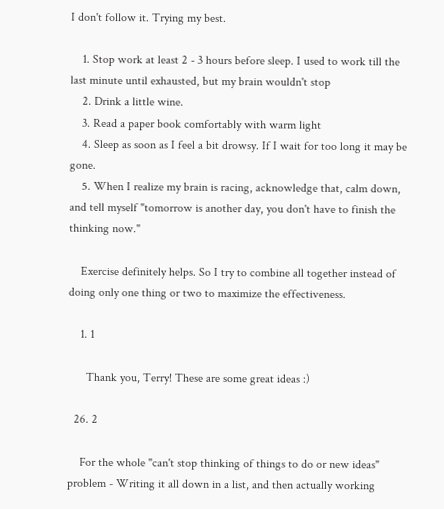I don't follow it. Trying my best.

    1. Stop work at least 2 - 3 hours before sleep. I used to work till the last minute until exhausted, but my brain wouldn't stop
    2. Drink a little wine.
    3. Read a paper book comfortably with warm light
    4. Sleep as soon as I feel a bit drowsy. If I wait for too long it may be gone.
    5. When I realize my brain is racing, acknowledge that, calm down, and tell myself "tomorrow is another day, you don't have to finish the thinking now."

    Exercise definitely helps. So I try to combine all together instead of doing only one thing or two to maximize the effectiveness.

    1. 1

      Thank you, Terry! These are some great ideas :)

  26. 2

    For the whole "can't stop thinking of things to do or new ideas" problem - Writing it all down in a list, and then actually working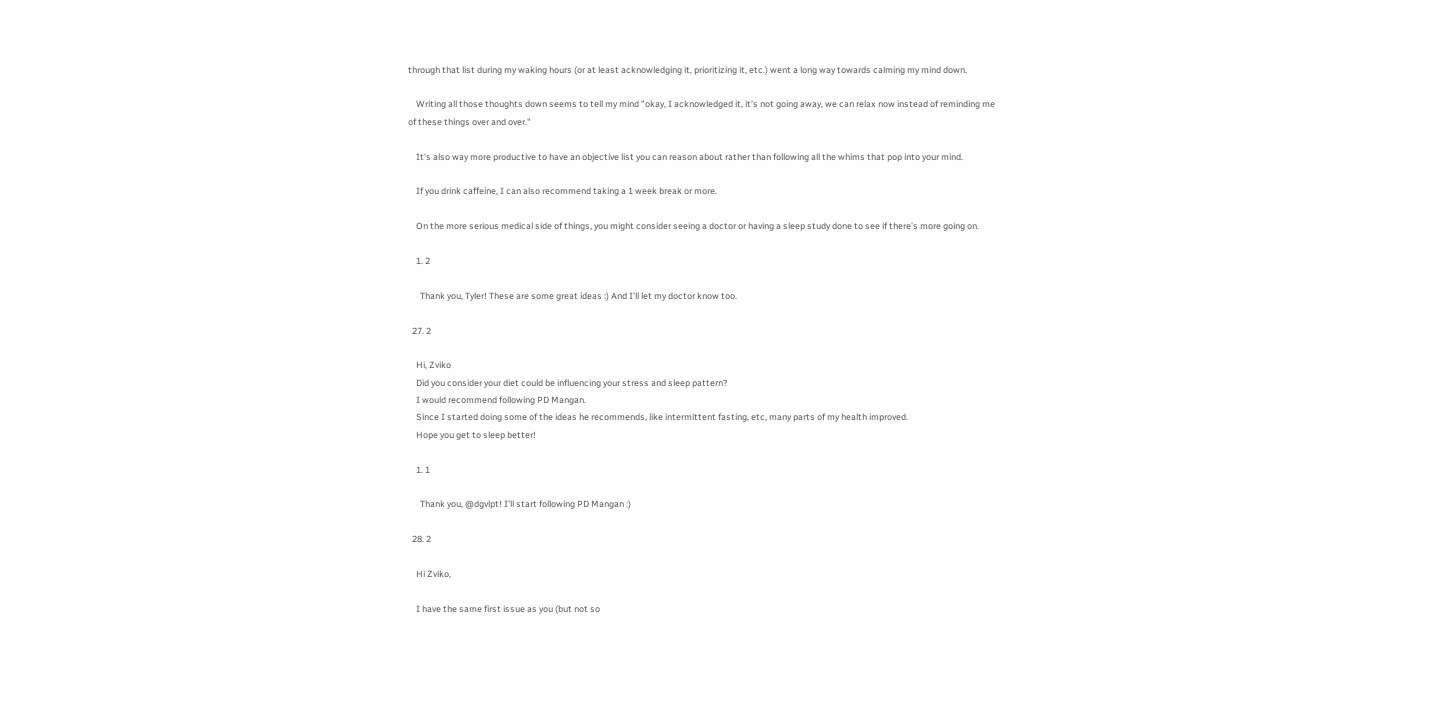through that list during my waking hours (or at least acknowledging it, prioritizing it, etc.) went a long way towards calming my mind down.

    Writing all those thoughts down seems to tell my mind "okay, I acknowledged it, it's not going away, we can relax now instead of reminding me of these things over and over."

    It's also way more productive to have an objective list you can reason about rather than following all the whims that pop into your mind.

    If you drink caffeine, I can also recommend taking a 1 week break or more.

    On the more serious medical side of things, you might consider seeing a doctor or having a sleep study done to see if there's more going on.

    1. 2

      Thank you, Tyler! These are some great ideas :) And I'll let my doctor know too.

  27. 2

    Hi, Zviko
    Did you consider your diet could be influencing your stress and sleep pattern?
    I would recommend following PD Mangan.
    Since I started doing some of the ideas he recommends, like intermittent fasting, etc, many parts of my health improved.
    Hope you get to sleep better!

    1. 1

      Thank you, @dgvlpt! I'll start following PD Mangan :)

  28. 2

    Hi Zviko,

    I have the same first issue as you (but not so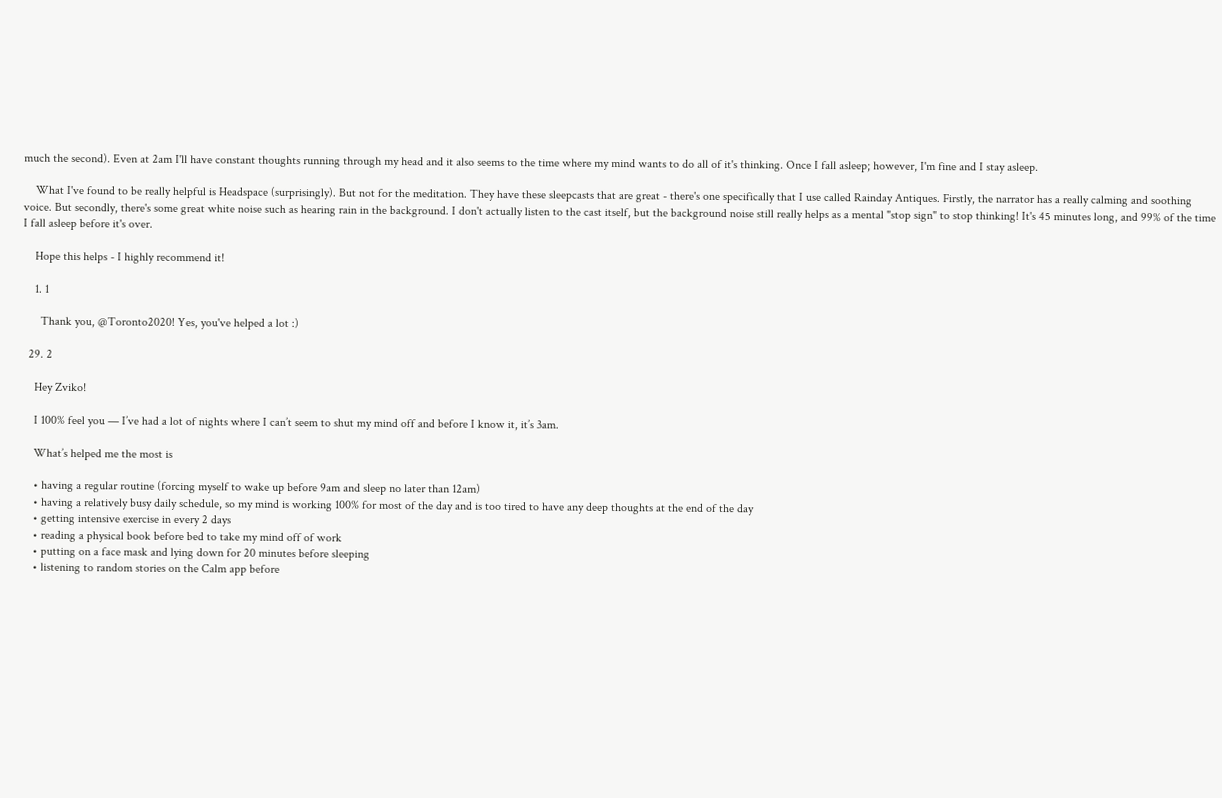much the second). Even at 2am I'll have constant thoughts running through my head and it also seems to the time where my mind wants to do all of it's thinking. Once I fall asleep; however, I'm fine and I stay asleep.

    What I've found to be really helpful is Headspace (surprisingly). But not for the meditation. They have these sleepcasts that are great - there's one specifically that I use called Rainday Antiques. Firstly, the narrator has a really calming and soothing voice. But secondly, there's some great white noise such as hearing rain in the background. I don't actually listen to the cast itself, but the background noise still really helps as a mental "stop sign" to stop thinking! It's 45 minutes long, and 99% of the time I fall asleep before it's over.

    Hope this helps - I highly recommend it!

    1. 1

      Thank you, @Toronto2020! Yes, you've helped a lot :)

  29. 2

    Hey Zviko!

    I 100% feel you — I’ve had a lot of nights where I can’t seem to shut my mind off and before I know it, it’s 3am.

    What’s helped me the most is

    • having a regular routine (forcing myself to wake up before 9am and sleep no later than 12am)
    • having a relatively busy daily schedule, so my mind is working 100% for most of the day and is too tired to have any deep thoughts at the end of the day
    • getting intensive exercise in every 2 days
    • reading a physical book before bed to take my mind off of work
    • putting on a face mask and lying down for 20 minutes before sleeping
    • listening to random stories on the Calm app before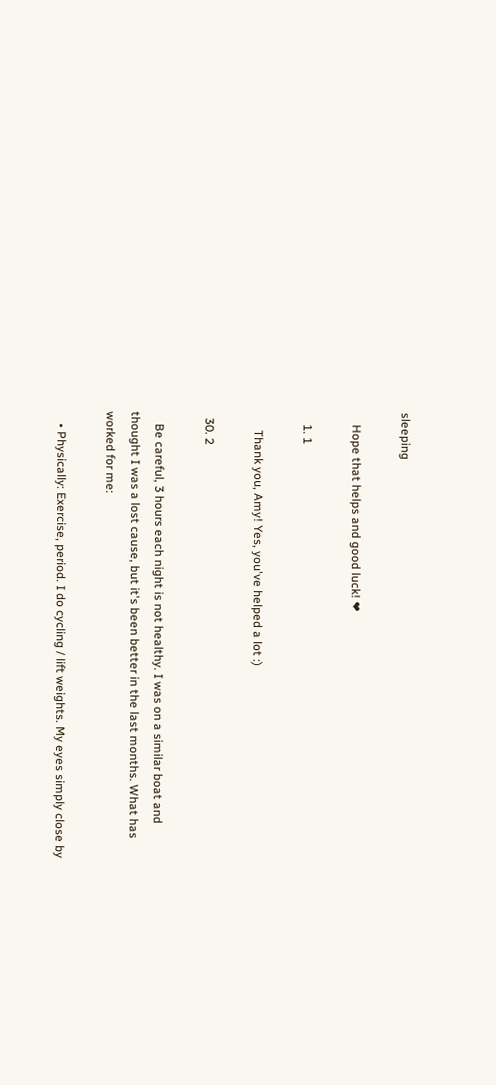sleeping

    Hope that helps and good luck! ❤

    1. 1

      Thank you, Amy! Yes, you've helped a lot :)

  30. 2

    Be careful, 3 hours each night is not healthy. I was on a similar boat and thought I was a lost cause, but it's been better in the last months. What has worked for me:

    • Physically: Exercise, period. I do cycling / lift weights. My eyes simply close by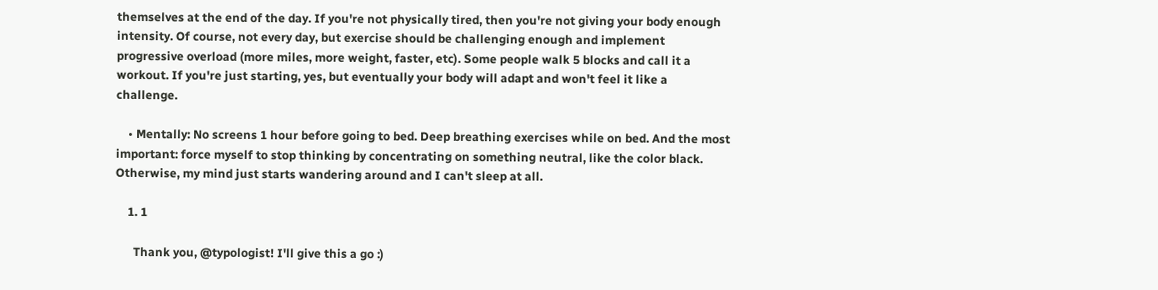themselves at the end of the day. If you're not physically tired, then you're not giving your body enough intensity. Of course, not every day, but exercise should be challenging enough and implement progressive overload (more miles, more weight, faster, etc). Some people walk 5 blocks and call it a workout. If you're just starting, yes, but eventually your body will adapt and won't feel it like a challenge.

    • Mentally: No screens 1 hour before going to bed. Deep breathing exercises while on bed. And the most important: force myself to stop thinking by concentrating on something neutral, like the color black. Otherwise, my mind just starts wandering around and I can't sleep at all.

    1. 1

      Thank you, @typologist! I'll give this a go :)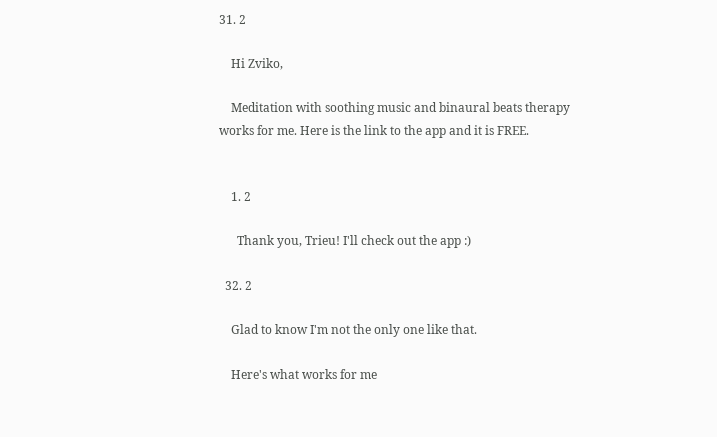31. 2

    Hi Zviko,

    Meditation with soothing music and binaural beats therapy works for me. Here is the link to the app and it is FREE.


    1. 2

      Thank you, Trieu! I'll check out the app :)

  32. 2

    Glad to know I'm not the only one like that.

    Here's what works for me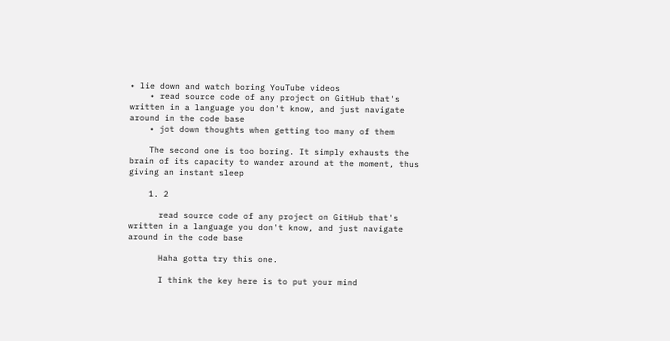• lie down and watch boring YouTube videos
    • read source code of any project on GitHub that's written in a language you don't know, and just navigate around in the code base
    • jot down thoughts when getting too many of them

    The second one is too boring. It simply exhausts the brain of its capacity to wander around at the moment, thus giving an instant sleep

    1. 2

      read source code of any project on GitHub that's written in a language you don't know, and just navigate around in the code base

      Haha gotta try this one.

      I think the key here is to put your mind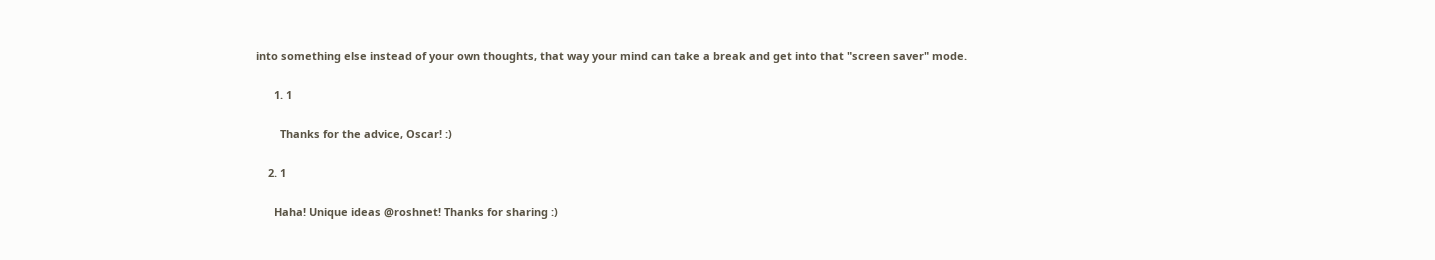into something else instead of your own thoughts, that way your mind can take a break and get into that "screen saver" mode.

      1. 1

        Thanks for the advice, Oscar! :)

    2. 1

      Haha! Unique ideas @roshnet! Thanks for sharing :)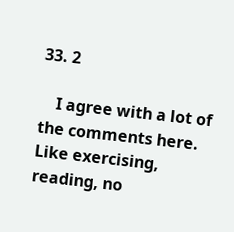33. 2

    I agree with a lot of the comments here. Like exercising, reading, no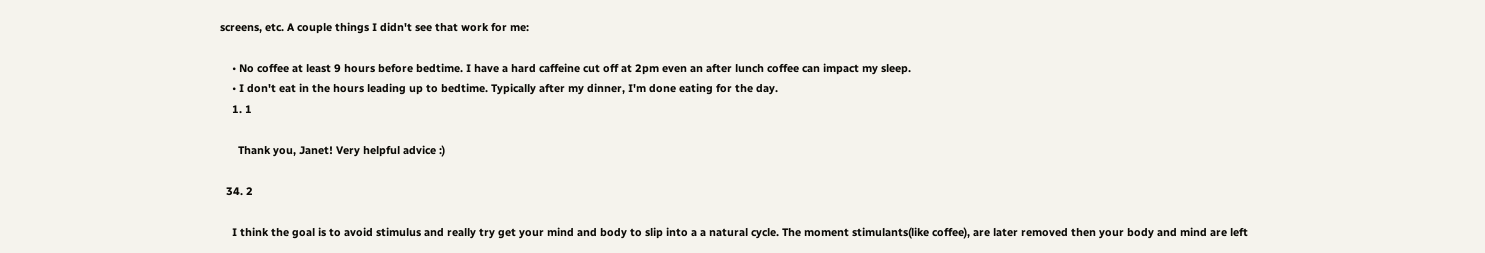screens, etc. A couple things I didn't see that work for me:

    • No coffee at least 9 hours before bedtime. I have a hard caffeine cut off at 2pm even an after lunch coffee can impact my sleep.
    • I don't eat in the hours leading up to bedtime. Typically after my dinner, I'm done eating for the day.
    1. 1

      Thank you, Janet! Very helpful advice :)

  34. 2

    I think the goal is to avoid stimulus and really try get your mind and body to slip into a a natural cycle. The moment stimulants(like coffee), are later removed then your body and mind are left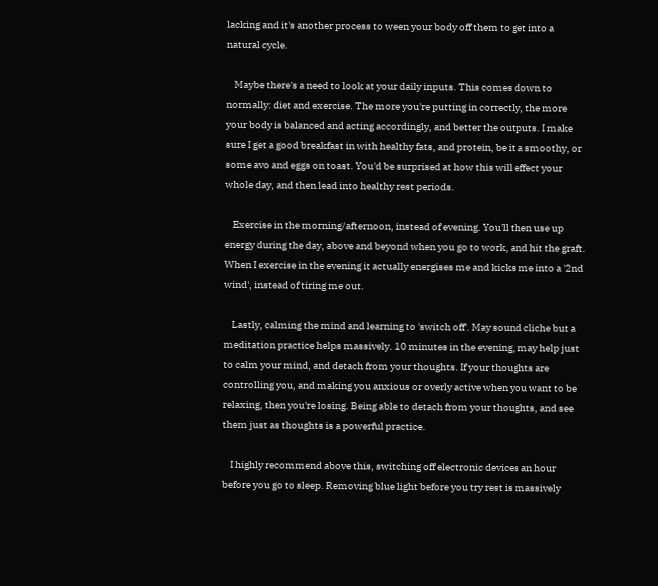lacking and it's another process to ween your body off them to get into a natural cycle.

    Maybe there's a need to look at your daily inputs. This comes down to normally: diet and exercise. The more you're putting in correctly, the more your body is balanced and acting accordingly, and better the outputs. I make sure I get a good breakfast in with healthy fats, and protein, be it a smoothy, or some avo and eggs on toast. You'd be surprised at how this will effect your whole day, and then lead into healthy rest periods.

    Exercise in the morning/afternoon, instead of evening. You'll then use up energy during the day, above and beyond when you go to work, and hit the graft. When I exercise in the evening it actually energises me and kicks me into a '2nd wind', instead of tiring me out.

    Lastly, calming the mind and learning to 'switch off'. May sound cliche but a meditation practice helps massively. 10 minutes in the evening, may help just to calm your mind, and detach from your thoughts. If your thoughts are controlling you, and making you anxious or overly active when you want to be relaxing, then you're losing. Being able to detach from your thoughts, and see them just as thoughts is a powerful practice.

    I highly recommend above this, switching off electronic devices an hour before you go to sleep. Removing blue light before you try rest is massively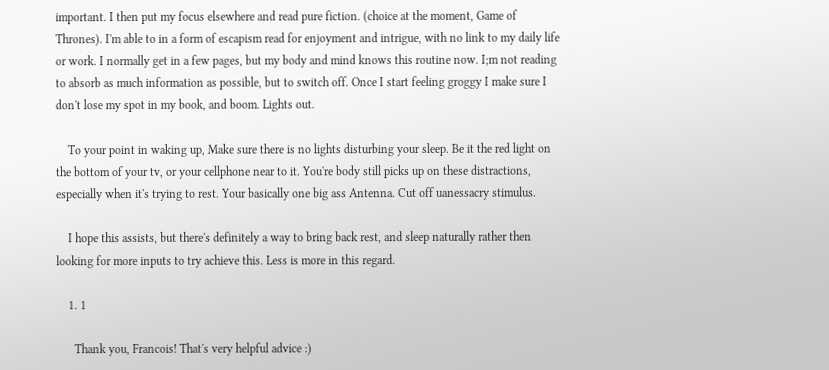important. I then put my focus elsewhere and read pure fiction. (choice at the moment, Game of Thrones). I'm able to in a form of escapism read for enjoyment and intrigue, with no link to my daily life or work. I normally get in a few pages, but my body and mind knows this routine now. I;m not reading to absorb as much information as possible, but to switch off. Once I start feeling groggy I make sure I don't lose my spot in my book, and boom. Lights out.

    To your point in waking up, Make sure there is no lights disturbing your sleep. Be it the red light on the bottom of your tv, or your cellphone near to it. You're body still picks up on these distractions, especially when it's trying to rest. Your basically one big ass Antenna. Cut off uanessacry stimulus.

    I hope this assists, but there's definitely a way to bring back rest, and sleep naturally rather then looking for more inputs to try achieve this. Less is more in this regard.

    1. 1

      Thank you, Francois! That's very helpful advice :)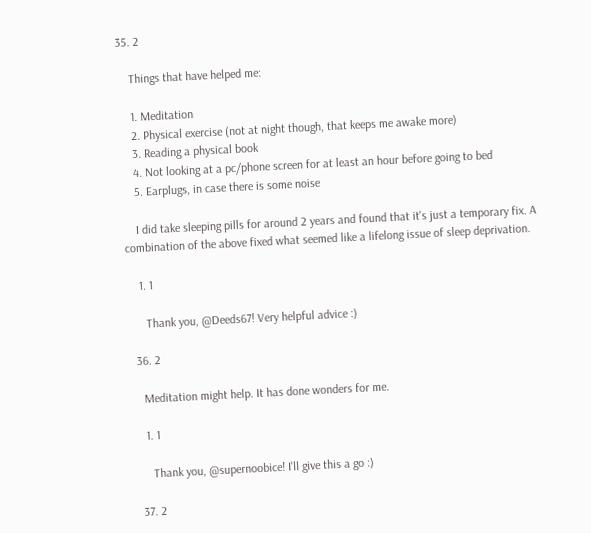35. 2

    Things that have helped me:

    1. Meditation
    2. Physical exercise (not at night though, that keeps me awake more)
    3. Reading a physical book
    4. Not looking at a pc/phone screen for at least an hour before going to bed
    5. Earplugs, in case there is some noise

    I did take sleeping pills for around 2 years and found that it's just a temporary fix. A combination of the above fixed what seemed like a lifelong issue of sleep deprivation.

    1. 1

      Thank you, @Deeds67! Very helpful advice :)

  36. 2

    Meditation might help. It has done wonders for me.

    1. 1

      Thank you, @supernoobice! I'll give this a go :)

  37. 2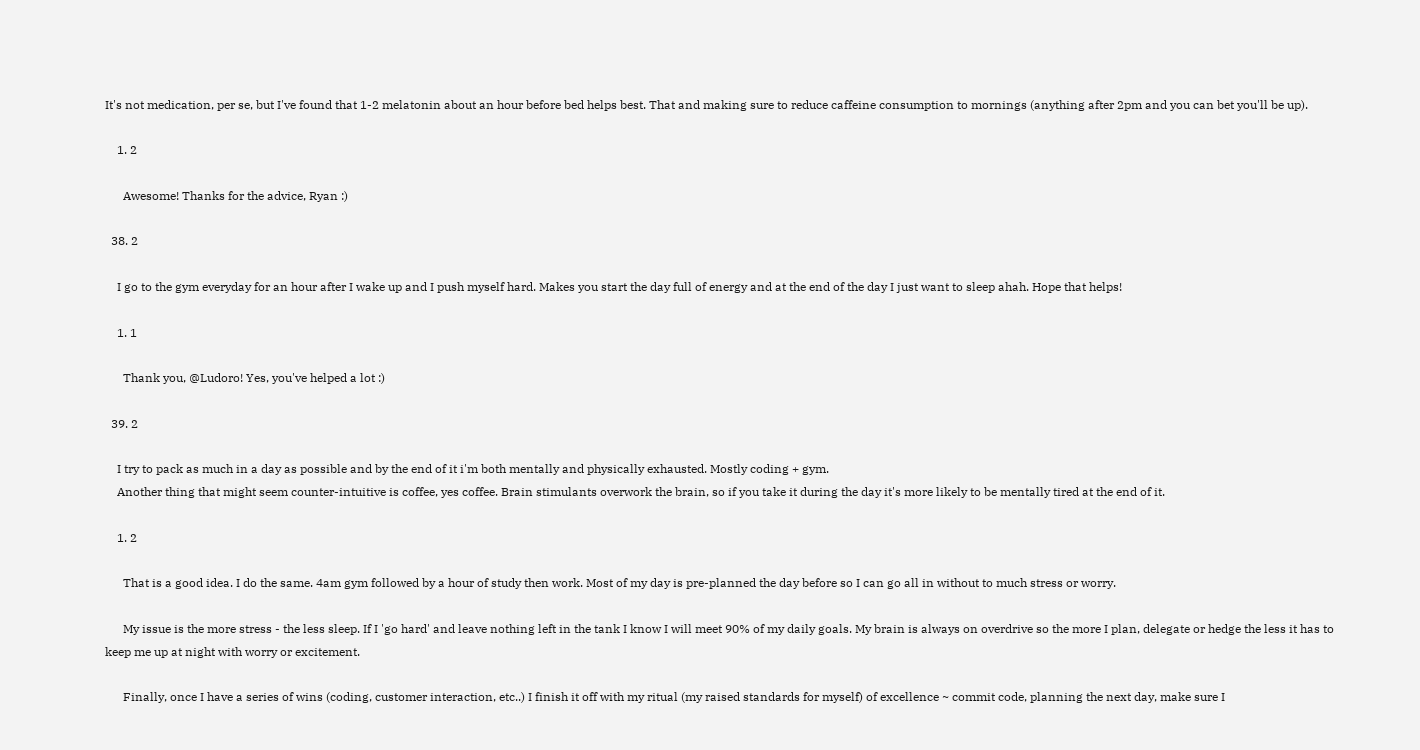It's not medication, per se, but I've found that 1-2 melatonin about an hour before bed helps best. That and making sure to reduce caffeine consumption to mornings (anything after 2pm and you can bet you'll be up).

    1. 2

      Awesome! Thanks for the advice, Ryan :)

  38. 2

    I go to the gym everyday for an hour after I wake up and I push myself hard. Makes you start the day full of energy and at the end of the day I just want to sleep ahah. Hope that helps!

    1. 1

      Thank you, @Ludoro! Yes, you've helped a lot :)

  39. 2

    I try to pack as much in a day as possible and by the end of it i'm both mentally and physically exhausted. Mostly coding + gym.
    Another thing that might seem counter-intuitive is coffee, yes coffee. Brain stimulants overwork the brain, so if you take it during the day it's more likely to be mentally tired at the end of it.

    1. 2

      That is a good idea. I do the same. 4am gym followed by a hour of study then work. Most of my day is pre-planned the day before so I can go all in without to much stress or worry.

      My issue is the more stress - the less sleep. If I 'go hard' and leave nothing left in the tank I know I will meet 90% of my daily goals. My brain is always on overdrive so the more I plan, delegate or hedge the less it has to keep me up at night with worry or excitement.

      Finally, once I have a series of wins (coding, customer interaction, etc..) I finish it off with my ritual (my raised standards for myself) of excellence ~ commit code, planning the next day, make sure I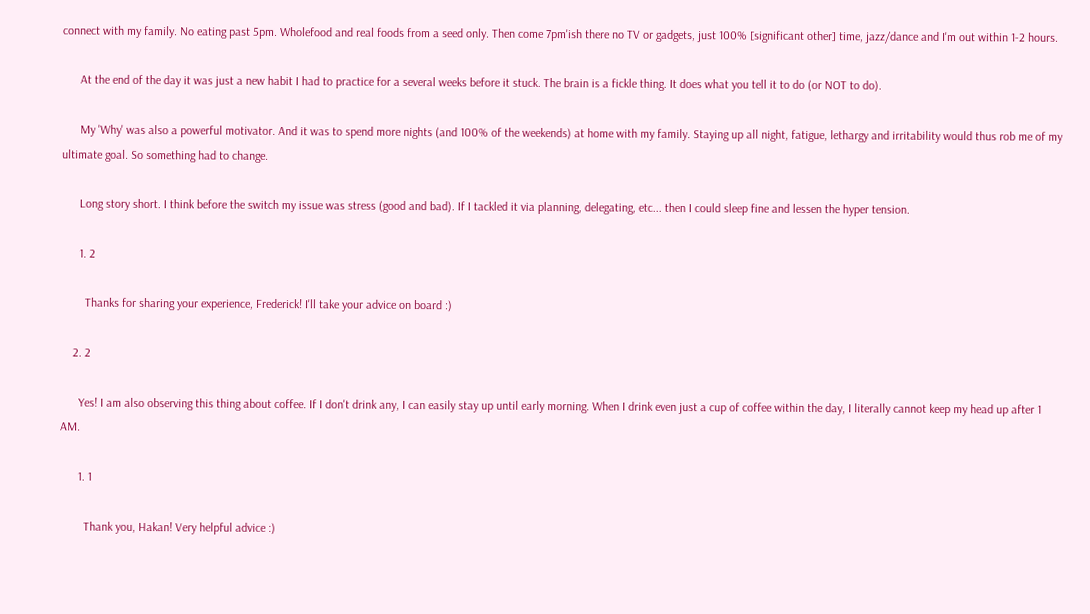connect with my family. No eating past 5pm. Wholefood and real foods from a seed only. Then come 7pm'ish there no TV or gadgets, just 100% [significant other] time, jazz/dance and I'm out within 1-2 hours.

      At the end of the day it was just a new habit I had to practice for a several weeks before it stuck. The brain is a fickle thing. It does what you tell it to do (or NOT to do).

      My 'Why' was also a powerful motivator. And it was to spend more nights (and 100% of the weekends) at home with my family. Staying up all night, fatigue, lethargy and irritability would thus rob me of my ultimate goal. So something had to change.

      Long story short. I think before the switch my issue was stress (good and bad). If I tackled it via planning, delegating, etc... then I could sleep fine and lessen the hyper tension.

      1. 2

        Thanks for sharing your experience, Frederick! I'll take your advice on board :)

    2. 2

      Yes! I am also observing this thing about coffee. If I don't drink any, I can easily stay up until early morning. When I drink even just a cup of coffee within the day, I literally cannot keep my head up after 1 AM.

      1. 1

        Thank you, Hakan! Very helpful advice :)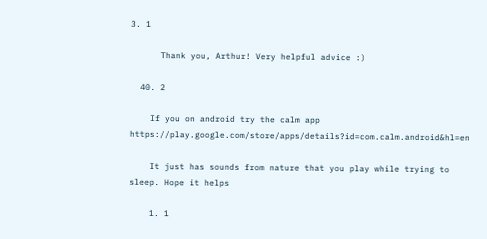3. 1

      Thank you, Arthur! Very helpful advice :)

  40. 2

    If you on android try the calm app https://play.google.com/store/apps/details?id=com.calm.android&hl=en

    It just has sounds from nature that you play while trying to sleep. Hope it helps

    1. 1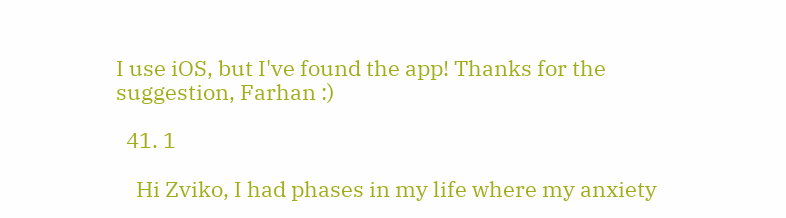I use iOS, but I've found the app! Thanks for the suggestion, Farhan :)

  41. 1

    Hi Zviko, I had phases in my life where my anxiety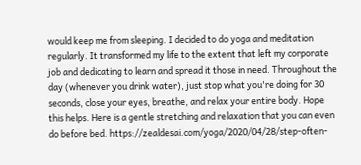would keep me from sleeping. I decided to do yoga and meditation regularly. It transformed my life to the extent that left my corporate job and dedicating to learn and spread it those in need. Throughout the day (whenever you drink water), just stop what you're doing for 30 seconds, close your eyes, breathe, and relax your entire body. Hope this helps. Here is a gentle stretching and relaxation that you can even do before bed. https://zealdesai.com/yoga/2020/04/28/step-often-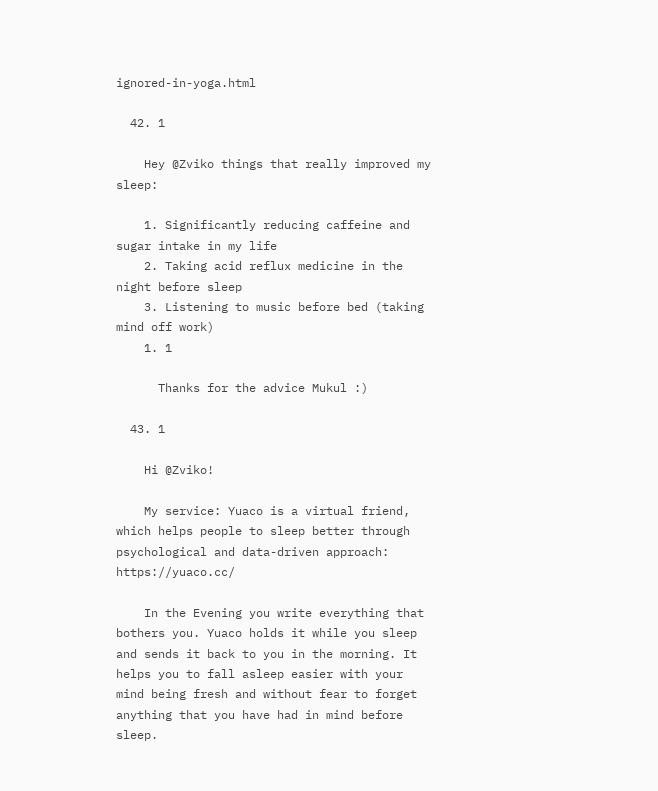ignored-in-yoga.html

  42. 1

    Hey @Zviko things that really improved my sleep:

    1. Significantly reducing caffeine and sugar intake in my life
    2. Taking acid reflux medicine in the night before sleep
    3. Listening to music before bed (taking mind off work)
    1. 1

      Thanks for the advice Mukul :)

  43. 1

    Hi @Zviko!

    My service: Yuaco is a virtual friend, which helps people to sleep better through psychological and data-driven approach: https://yuaco.cc/

    In the Evening you write everything that bothers you. Yuaco holds it while you sleep and sends it back to you in the morning. It helps you to fall asleep easier with your mind being fresh and without fear to forget anything that you have had in mind before sleep.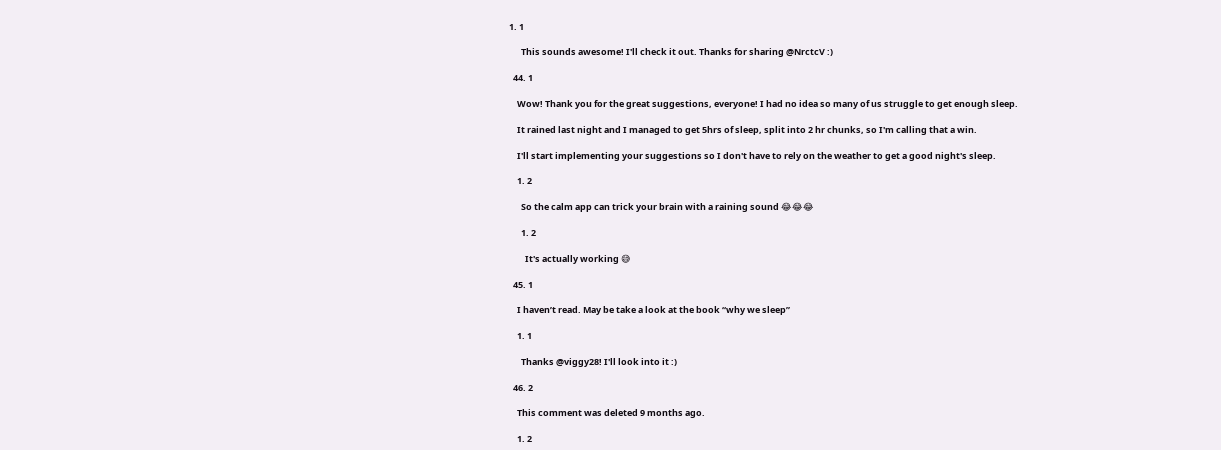1. 1

      This sounds awesome! I'll check it out. Thanks for sharing @NrctcV :)

  44. 1

    Wow! Thank you for the great suggestions, everyone! I had no idea so many of us struggle to get enough sleep.

    It rained last night and I managed to get 5hrs of sleep, split into 2 hr chunks, so I'm calling that a win.

    I'll start implementing your suggestions so I don't have to rely on the weather to get a good night's sleep.

    1. 2

      So the calm app can trick your brain with a raining sound 😂😂😂

      1. 2

        It's actually working 😅

  45. 1

    I haven’t read. May be take a look at the book “why we sleep”

    1. 1

      Thanks @viggy28! I'll look into it :)

  46. 2

    This comment was deleted 9 months ago.

    1. 2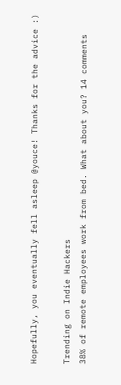Hopefully, you eventually fell asleep @youce! Thanks for the advice :)

Trending on Indie Hackers
38% of remote employees work from bed. What about you? 14 comments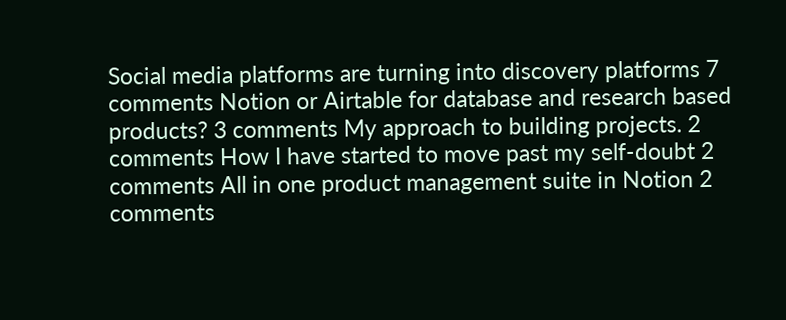Social media platforms are turning into discovery platforms 7 comments Notion or Airtable for database and research based products? 3 comments My approach to building projects. 2 comments How I have started to move past my self-doubt 2 comments All in one product management suite in Notion 2 comments